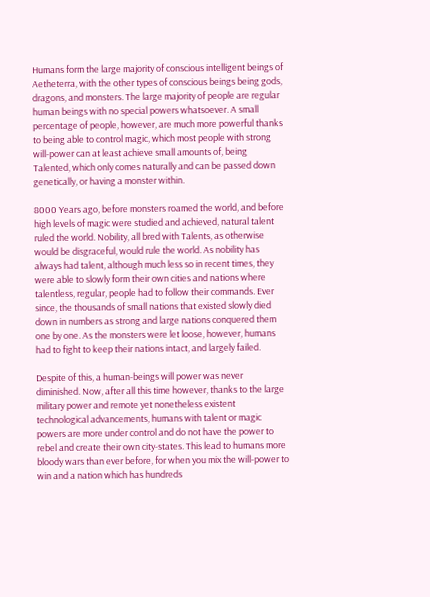Humans form the large majority of conscious intelligent beings of Aetheterra, with the other types of conscious beings being gods, dragons, and monsters. The large majority of people are regular human beings with no special powers whatsoever. A small percentage of people, however, are much more powerful thanks to being able to control magic, which most people with strong will-power can at least achieve small amounts of, being Talented, which only comes naturally and can be passed down genetically, or having a monster within.

8000 Years ago, before monsters roamed the world, and before high levels of magic were studied and achieved, natural talent ruled the world. Nobility, all bred with Talents, as otherwise would be disgraceful, would rule the world. As nobility has always had talent, although much less so in recent times, they were able to slowly form their own cities and nations where talentless, regular, people had to follow their commands. Ever since, the thousands of small nations that existed slowly died down in numbers as strong and large nations conquered them one by one. As the monsters were let loose, however, humans had to fight to keep their nations intact, and largely failed.

Despite of this, a human-beings will power was never diminished. Now, after all this time however, thanks to the large military power and remote yet nonetheless existent technological advancements, humans with talent or magic powers are more under control and do not have the power to rebel and create their own city-states. This lead to humans more bloody wars than ever before, for when you mix the will-power to win and a nation which has hundreds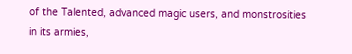of the Talented, advanced magic users, and monstrosities in its armies,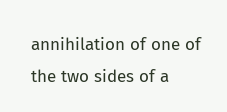annihilation of one of the two sides of a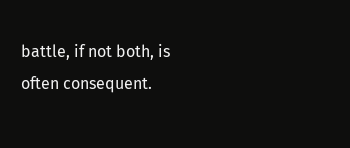battle, if not both, is often consequent.